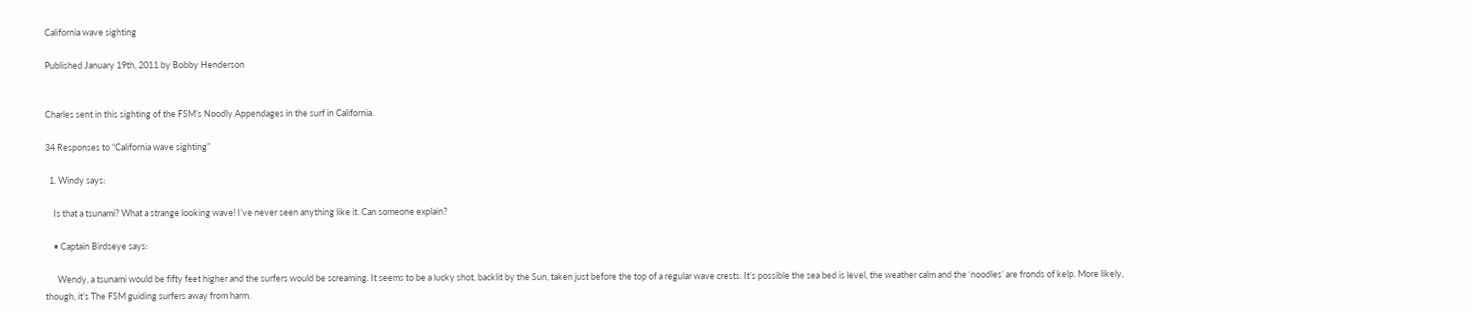California wave sighting

Published January 19th, 2011 by Bobby Henderson


Charles sent in this sighting of the FSM’s Noodly Appendages in the surf in California.

34 Responses to “California wave sighting”

  1. Windy says:

    Is that a tsunami? What a strange looking wave! I’ve never seen anything like it. Can someone explain?

    • Captain Birdseye says:

      Wendy, a tsunami would be fifty feet higher and the surfers would be screaming. It seems to be a lucky shot, backlit by the Sun, taken just before the top of a regular wave crests. It’s possible the sea bed is level, the weather calm and the ‘noodles’ are fronds of kelp. More likely, though, it’s The FSM guiding surfers away from harm.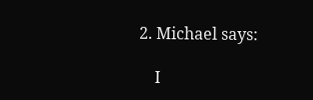2. Michael says:

    I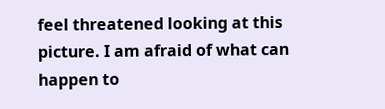feel threatened looking at this picture. I am afraid of what can happen to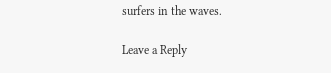surfers in the waves.

Leave a Reply